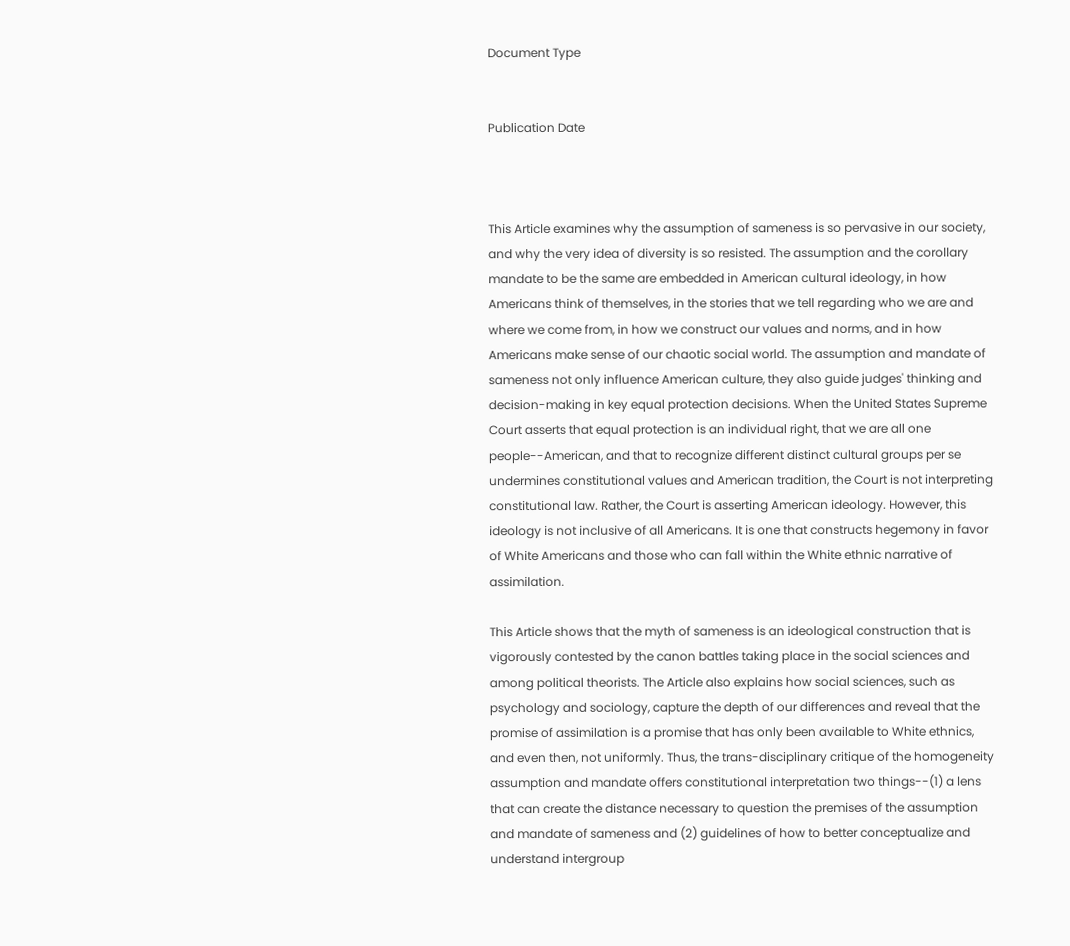Document Type


Publication Date



This Article examines why the assumption of sameness is so pervasive in our society, and why the very idea of diversity is so resisted. The assumption and the corollary mandate to be the same are embedded in American cultural ideology, in how Americans think of themselves, in the stories that we tell regarding who we are and where we come from, in how we construct our values and norms, and in how Americans make sense of our chaotic social world. The assumption and mandate of sameness not only influence American culture, they also guide judges' thinking and decision-making in key equal protection decisions. When the United States Supreme Court asserts that equal protection is an individual right, that we are all one people--American, and that to recognize different distinct cultural groups per se undermines constitutional values and American tradition, the Court is not interpreting constitutional law. Rather, the Court is asserting American ideology. However, this ideology is not inclusive of all Americans. It is one that constructs hegemony in favor of White Americans and those who can fall within the White ethnic narrative of assimilation.

This Article shows that the myth of sameness is an ideological construction that is vigorously contested by the canon battles taking place in the social sciences and among political theorists. The Article also explains how social sciences, such as psychology and sociology, capture the depth of our differences and reveal that the promise of assimilation is a promise that has only been available to White ethnics, and even then, not uniformly. Thus, the trans-disciplinary critique of the homogeneity assumption and mandate offers constitutional interpretation two things--(1) a lens that can create the distance necessary to question the premises of the assumption and mandate of sameness and (2) guidelines of how to better conceptualize and understand intergroup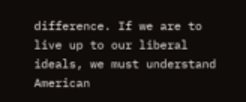difference. If we are to live up to our liberal ideals, we must understand American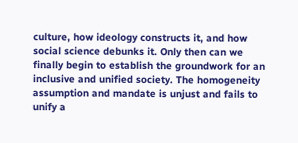culture, how ideology constructs it, and how social science debunks it. Only then can we finally begin to establish the groundwork for an inclusive and unified society. The homogeneity assumption and mandate is unjust and fails to unify a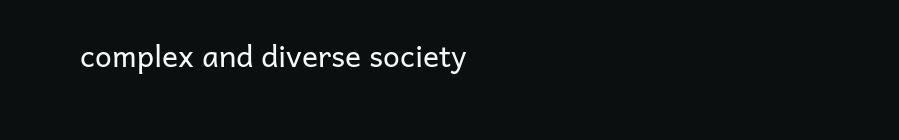complex and diverse society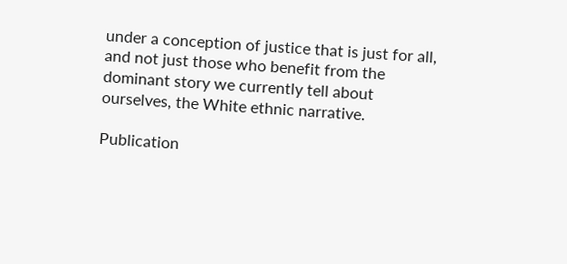under a conception of justice that is just for all, and not just those who benefit from the dominant story we currently tell about ourselves, the White ethnic narrative.

Publication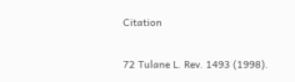Citation

72 Tulane L. Rev. 1493 (1998).